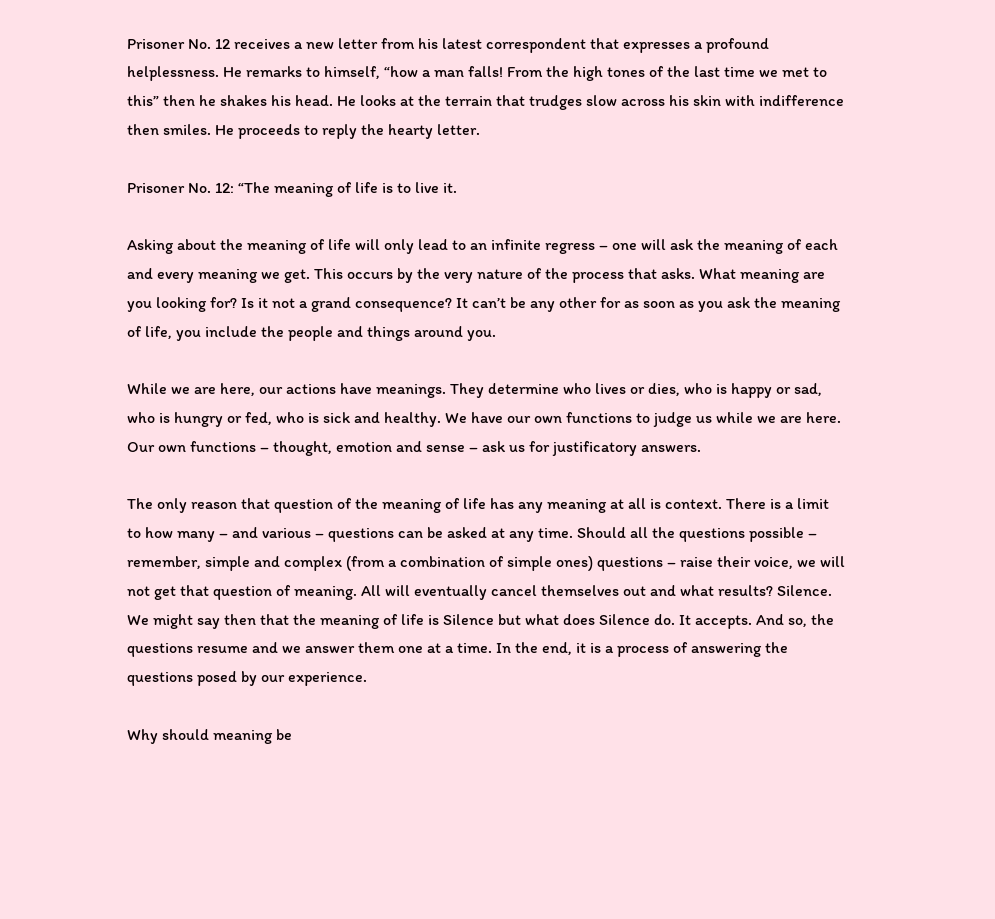Prisoner No. 12 receives a new letter from his latest correspondent that expresses a profound helplessness. He remarks to himself, “how a man falls! From the high tones of the last time we met to this” then he shakes his head. He looks at the terrain that trudges slow across his skin with indifference then smiles. He proceeds to reply the hearty letter.

Prisoner No. 12: “The meaning of life is to live it.

Asking about the meaning of life will only lead to an infinite regress – one will ask the meaning of each and every meaning we get. This occurs by the very nature of the process that asks. What meaning are you looking for? Is it not a grand consequence? It can’t be any other for as soon as you ask the meaning of life, you include the people and things around you.

While we are here, our actions have meanings. They determine who lives or dies, who is happy or sad, who is hungry or fed, who is sick and healthy. We have our own functions to judge us while we are here. Our own functions – thought, emotion and sense – ask us for justificatory answers.

The only reason that question of the meaning of life has any meaning at all is context. There is a limit to how many – and various – questions can be asked at any time. Should all the questions possible – remember, simple and complex (from a combination of simple ones) questions – raise their voice, we will not get that question of meaning. All will eventually cancel themselves out and what results? Silence. We might say then that the meaning of life is Silence but what does Silence do. It accepts. And so, the questions resume and we answer them one at a time. In the end, it is a process of answering the questions posed by our experience.

Why should meaning be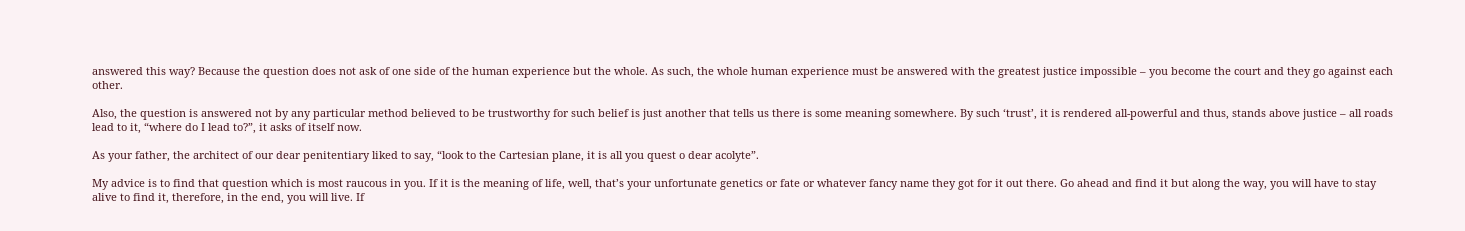answered this way? Because the question does not ask of one side of the human experience but the whole. As such, the whole human experience must be answered with the greatest justice impossible – you become the court and they go against each other.

Also, the question is answered not by any particular method believed to be trustworthy for such belief is just another that tells us there is some meaning somewhere. By such ‘trust’, it is rendered all-powerful and thus, stands above justice – all roads lead to it, “where do I lead to?”, it asks of itself now.

As your father, the architect of our dear penitentiary liked to say, “look to the Cartesian plane, it is all you quest o dear acolyte”.

My advice is to find that question which is most raucous in you. If it is the meaning of life, well, that’s your unfortunate genetics or fate or whatever fancy name they got for it out there. Go ahead and find it but along the way, you will have to stay alive to find it, therefore, in the end, you will live. If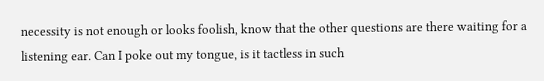necessity is not enough or looks foolish, know that the other questions are there waiting for a listening ear. Can I poke out my tongue, is it tactless in such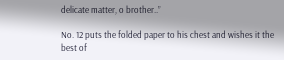delicate matter, o brother..”

No. 12 puts the folded paper to his chest and wishes it the best of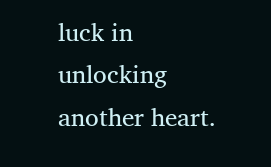luck in unlocking another heart.